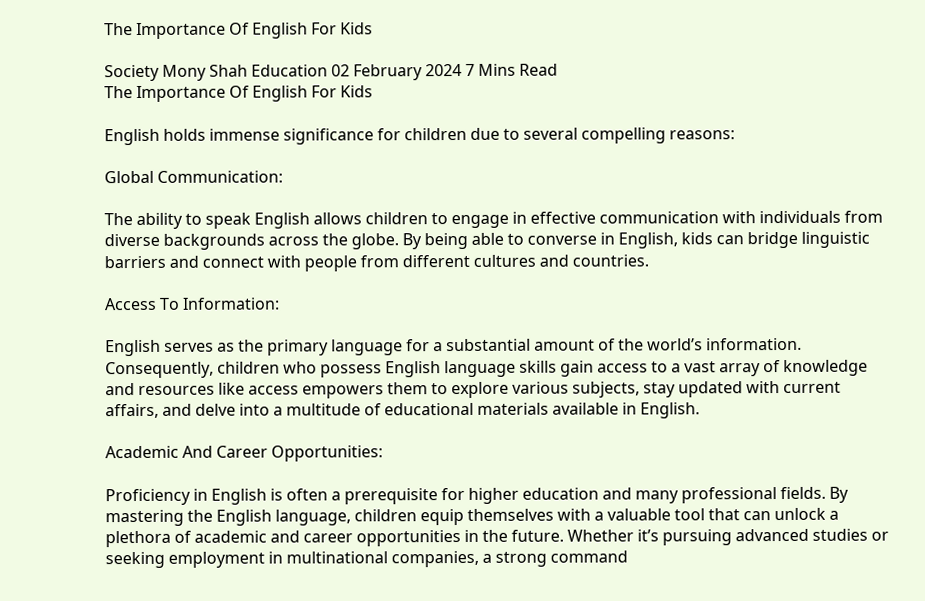The Importance Of English For Kids

Society Mony Shah Education 02 February 2024 7 Mins Read
The Importance Of English For Kids

English holds immense significance for children due to several compelling reasons:

Global Communication:

The ability to speak English allows children to engage in effective communication with individuals from diverse backgrounds across the globe. By being able to converse in English, kids can bridge linguistic barriers and connect with people from different cultures and countries.

Access To Information:

English serves as the primary language for a substantial amount of the world’s information. Consequently, children who possess English language skills gain access to a vast array of knowledge and resources like access empowers them to explore various subjects, stay updated with current affairs, and delve into a multitude of educational materials available in English.

Academic And Career Opportunities:

Proficiency in English is often a prerequisite for higher education and many professional fields. By mastering the English language, children equip themselves with a valuable tool that can unlock a plethora of academic and career opportunities in the future. Whether it’s pursuing advanced studies or seeking employment in multinational companies, a strong command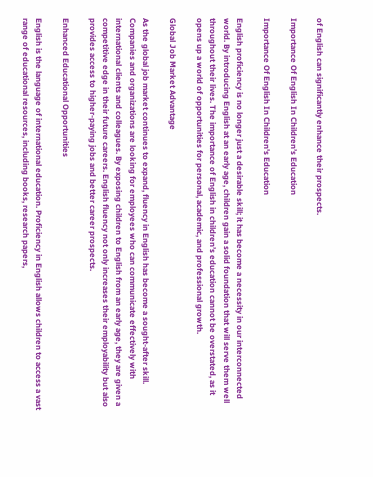of English can significantly enhance their prospects.

Importance Of English In Children’s Education

Importance Of English In Children's Education

English proficiency is no longer just a desirable skill; it has become a necessity in our interconnected world. By introducing English at an early age, children gain a solid foundation that will serve them well throughout their lives. The importance of English in children’s education cannot be overstated, as it opens up a world of opportunities for personal, academic, and professional growth.

Global Job Market Advantage

As the global job market continues to expand, fluency in English has become a sought-after skill. Companies and organizations are looking for employees who can communicate effectively with international clients and colleagues. By exposing children to English from an early age, they are given a competitive edge in their future careers. English fluency not only increases their employability but also provides access to higher-paying jobs and better career prospects.

Enhanced Educational Opportunities

English is the language of international education. Proficiency in English allows children to access a vast range of educational resources, including books, research papers,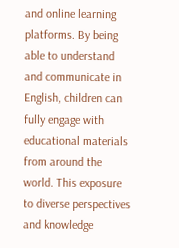and online learning platforms. By being able to understand and communicate in English, children can fully engage with educational materials from around the world. This exposure to diverse perspectives and knowledge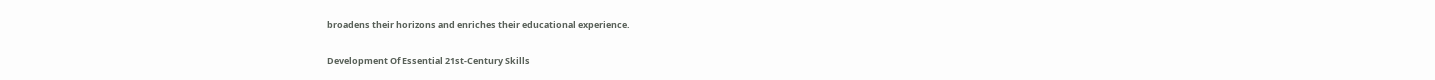broadens their horizons and enriches their educational experience.

Development Of Essential 21st-Century Skills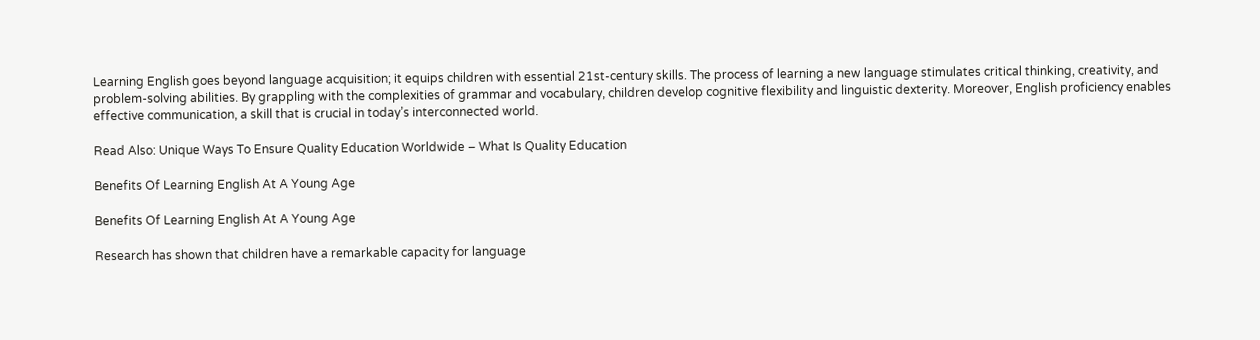Learning English goes beyond language acquisition; it equips children with essential 21st-century skills. The process of learning a new language stimulates critical thinking, creativity, and problem-solving abilities. By grappling with the complexities of grammar and vocabulary, children develop cognitive flexibility and linguistic dexterity. Moreover, English proficiency enables effective communication, a skill that is crucial in today’s interconnected world.

Read Also: Unique Ways To Ensure Quality Education Worldwide – What Is Quality Education

Benefits Of Learning English At A Young Age

Benefits Of Learning English At A Young Age

Research has shown that children have a remarkable capacity for language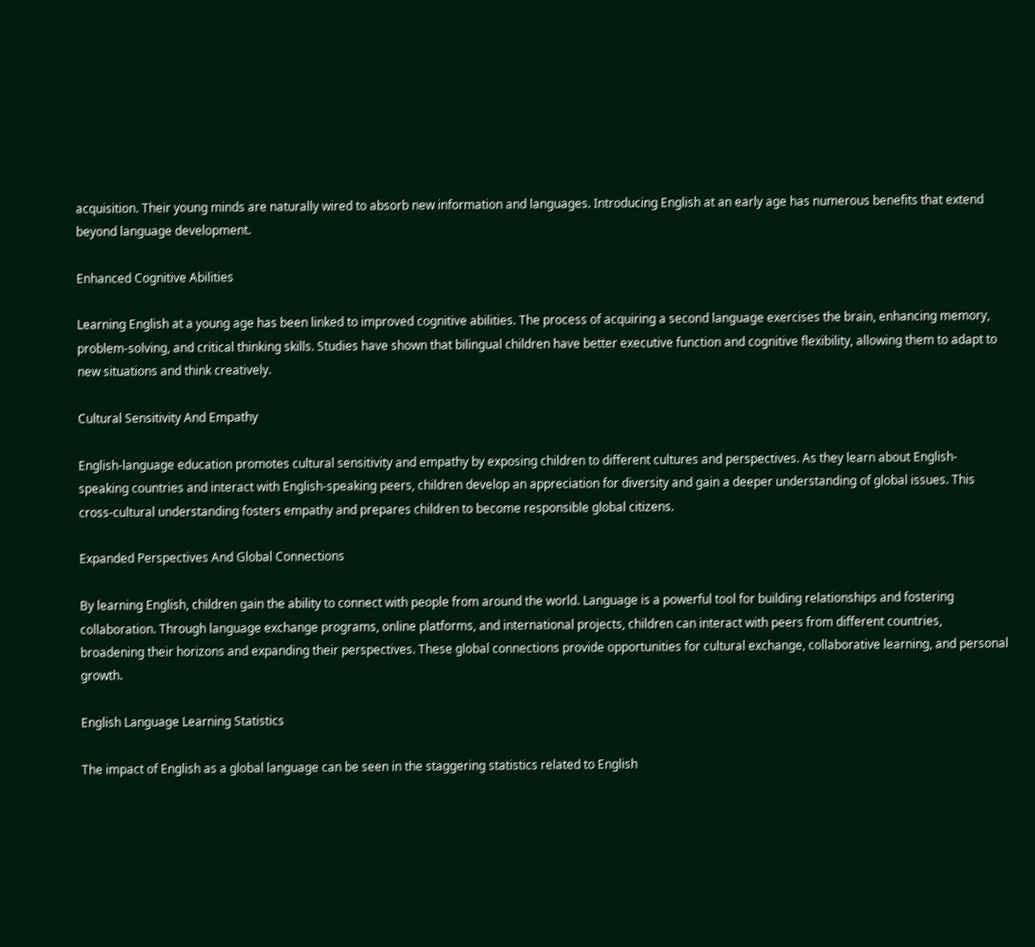acquisition. Their young minds are naturally wired to absorb new information and languages. Introducing English at an early age has numerous benefits that extend beyond language development.

Enhanced Cognitive Abilities

Learning English at a young age has been linked to improved cognitive abilities. The process of acquiring a second language exercises the brain, enhancing memory, problem-solving, and critical thinking skills. Studies have shown that bilingual children have better executive function and cognitive flexibility, allowing them to adapt to new situations and think creatively.

Cultural Sensitivity And Empathy

English-language education promotes cultural sensitivity and empathy by exposing children to different cultures and perspectives. As they learn about English-speaking countries and interact with English-speaking peers, children develop an appreciation for diversity and gain a deeper understanding of global issues. This cross-cultural understanding fosters empathy and prepares children to become responsible global citizens.

Expanded Perspectives And Global Connections

By learning English, children gain the ability to connect with people from around the world. Language is a powerful tool for building relationships and fostering collaboration. Through language exchange programs, online platforms, and international projects, children can interact with peers from different countries, broadening their horizons and expanding their perspectives. These global connections provide opportunities for cultural exchange, collaborative learning, and personal growth.

English Language Learning Statistics

The impact of English as a global language can be seen in the staggering statistics related to English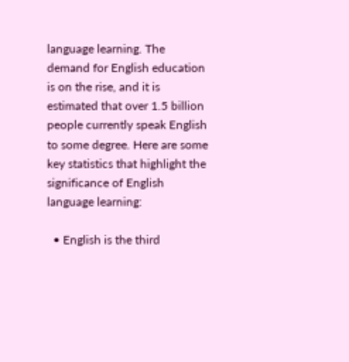language learning. The demand for English education is on the rise, and it is estimated that over 1.5 billion people currently speak English to some degree. Here are some key statistics that highlight the significance of English language learning:

  • English is the third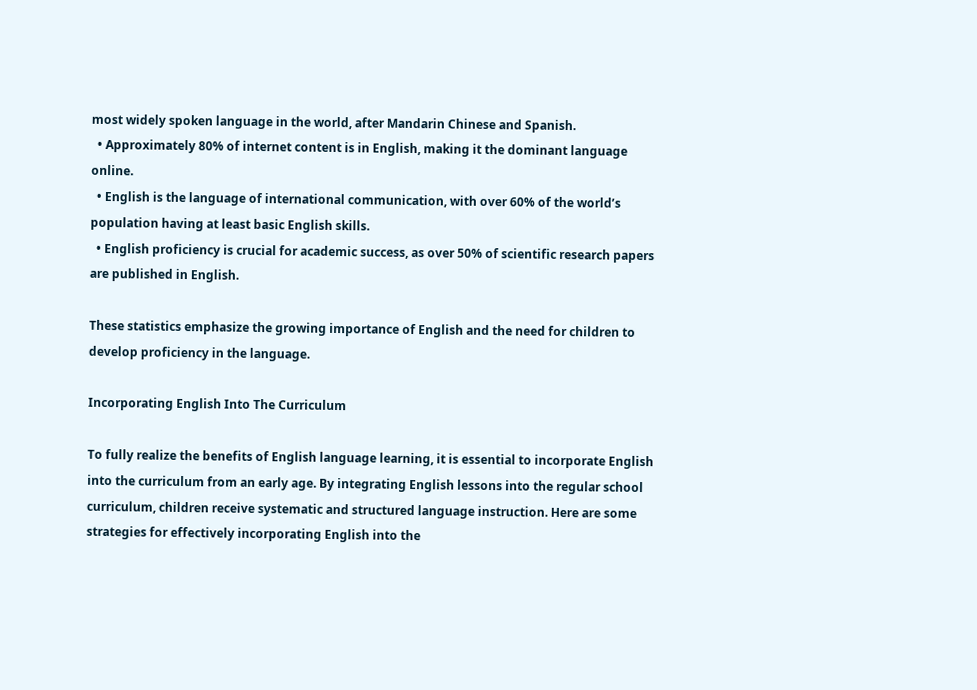most widely spoken language in the world, after Mandarin Chinese and Spanish.
  • Approximately 80% of internet content is in English, making it the dominant language online.
  • English is the language of international communication, with over 60% of the world’s population having at least basic English skills.
  • English proficiency is crucial for academic success, as over 50% of scientific research papers are published in English.

These statistics emphasize the growing importance of English and the need for children to develop proficiency in the language.

Incorporating English Into The Curriculum

To fully realize the benefits of English language learning, it is essential to incorporate English into the curriculum from an early age. By integrating English lessons into the regular school curriculum, children receive systematic and structured language instruction. Here are some strategies for effectively incorporating English into the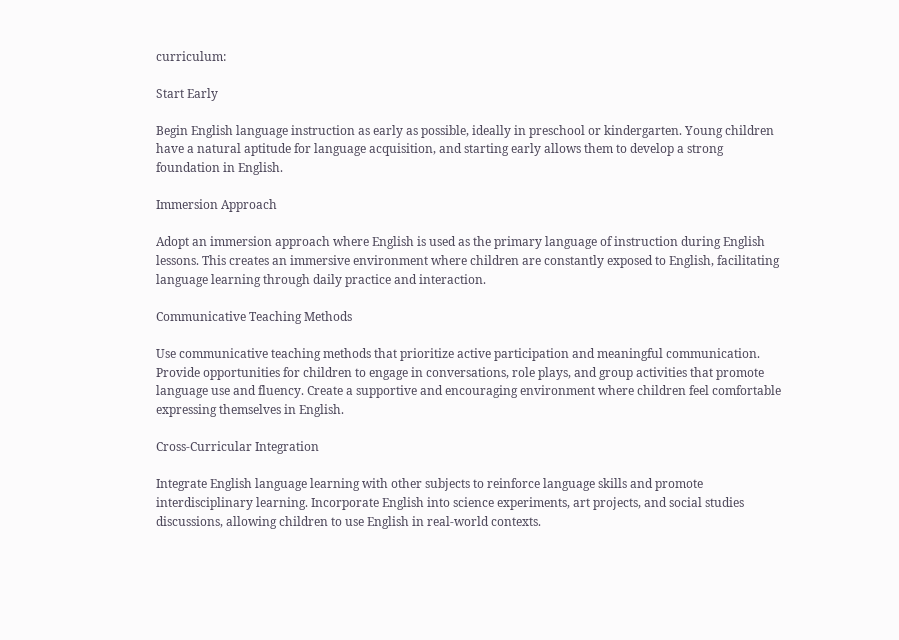curriculum:

Start Early

Begin English language instruction as early as possible, ideally in preschool or kindergarten. Young children have a natural aptitude for language acquisition, and starting early allows them to develop a strong foundation in English.

Immersion Approach

Adopt an immersion approach where English is used as the primary language of instruction during English lessons. This creates an immersive environment where children are constantly exposed to English, facilitating language learning through daily practice and interaction.

Communicative Teaching Methods

Use communicative teaching methods that prioritize active participation and meaningful communication. Provide opportunities for children to engage in conversations, role plays, and group activities that promote language use and fluency. Create a supportive and encouraging environment where children feel comfortable expressing themselves in English.

Cross-Curricular Integration

Integrate English language learning with other subjects to reinforce language skills and promote interdisciplinary learning. Incorporate English into science experiments, art projects, and social studies discussions, allowing children to use English in real-world contexts.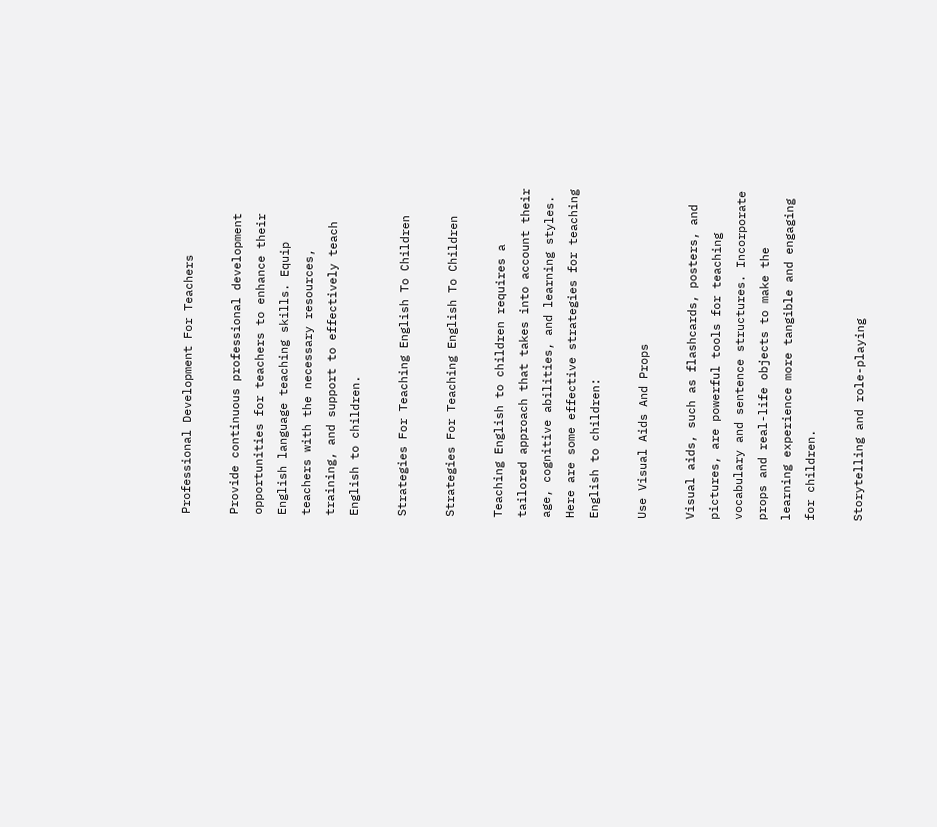Professional Development For Teachers

Provide continuous professional development opportunities for teachers to enhance their English language teaching skills. Equip teachers with the necessary resources, training, and support to effectively teach English to children.

Strategies For Teaching English To Children

Strategies For Teaching English To Children

Teaching English to children requires a tailored approach that takes into account their age, cognitive abilities, and learning styles. Here are some effective strategies for teaching English to children:

Use Visual Aids And Props

Visual aids, such as flashcards, posters, and pictures, are powerful tools for teaching vocabulary and sentence structures. Incorporate props and real-life objects to make the learning experience more tangible and engaging for children.

Storytelling and role-playing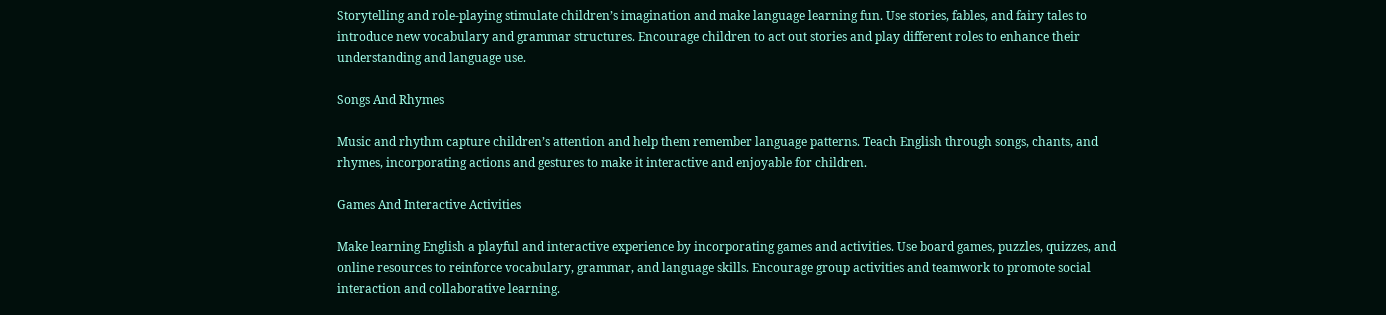Storytelling and role-playing stimulate children’s imagination and make language learning fun. Use stories, fables, and fairy tales to introduce new vocabulary and grammar structures. Encourage children to act out stories and play different roles to enhance their understanding and language use.

Songs And Rhymes

Music and rhythm capture children’s attention and help them remember language patterns. Teach English through songs, chants, and rhymes, incorporating actions and gestures to make it interactive and enjoyable for children.

Games And Interactive Activities

Make learning English a playful and interactive experience by incorporating games and activities. Use board games, puzzles, quizzes, and online resources to reinforce vocabulary, grammar, and language skills. Encourage group activities and teamwork to promote social interaction and collaborative learning.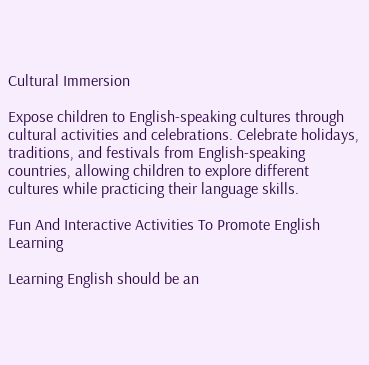Cultural Immersion

Expose children to English-speaking cultures through cultural activities and celebrations. Celebrate holidays, traditions, and festivals from English-speaking countries, allowing children to explore different cultures while practicing their language skills.

Fun And Interactive Activities To Promote English Learning

Learning English should be an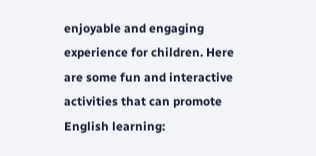enjoyable and engaging experience for children. Here are some fun and interactive activities that can promote English learning: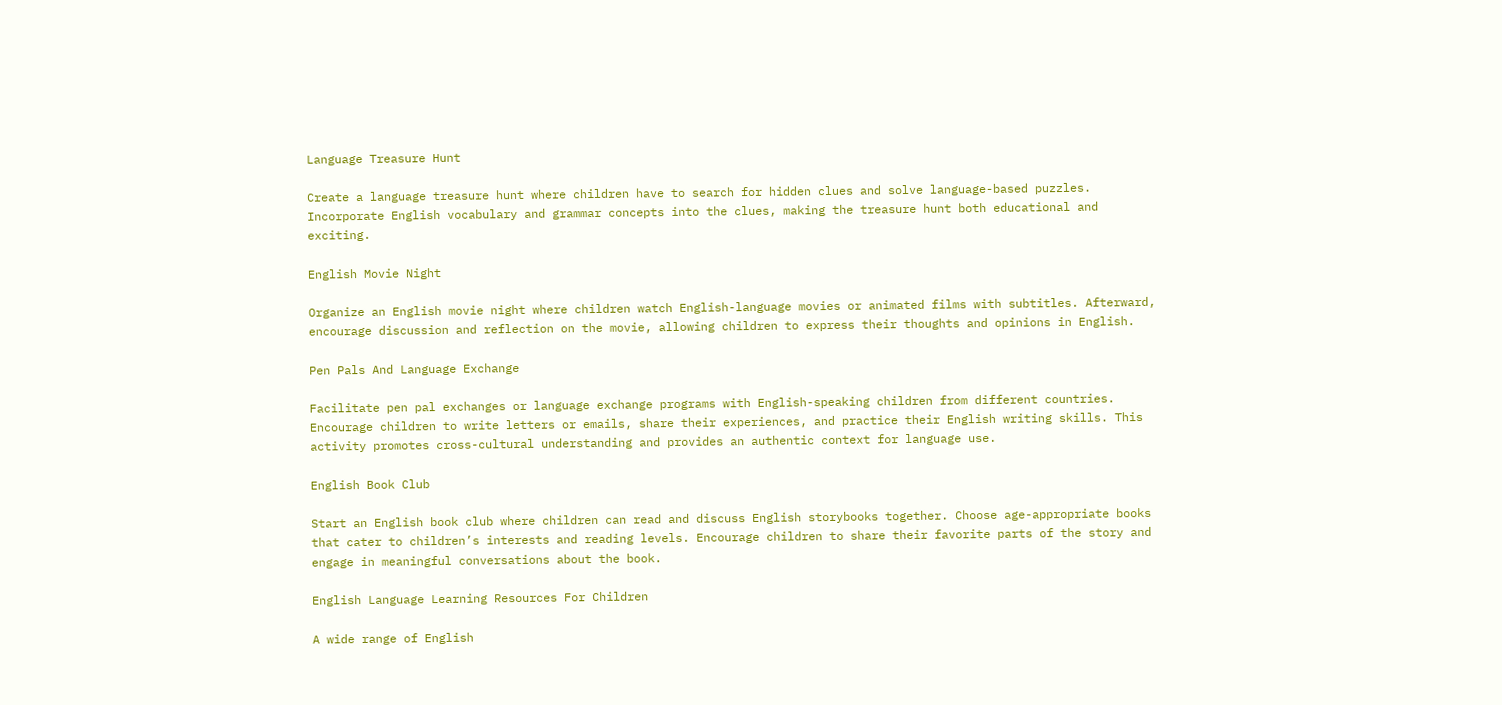Language Treasure Hunt

Create a language treasure hunt where children have to search for hidden clues and solve language-based puzzles. Incorporate English vocabulary and grammar concepts into the clues, making the treasure hunt both educational and exciting.

English Movie Night

Organize an English movie night where children watch English-language movies or animated films with subtitles. Afterward, encourage discussion and reflection on the movie, allowing children to express their thoughts and opinions in English.

Pen Pals And Language Exchange

Facilitate pen pal exchanges or language exchange programs with English-speaking children from different countries. Encourage children to write letters or emails, share their experiences, and practice their English writing skills. This activity promotes cross-cultural understanding and provides an authentic context for language use.

English Book Club

Start an English book club where children can read and discuss English storybooks together. Choose age-appropriate books that cater to children’s interests and reading levels. Encourage children to share their favorite parts of the story and engage in meaningful conversations about the book.

English Language Learning Resources For Children

A wide range of English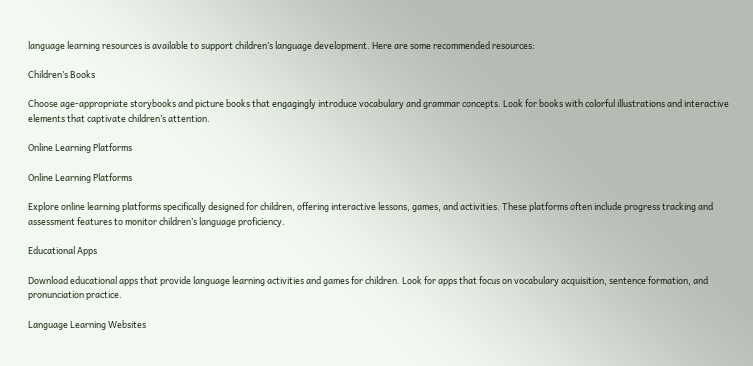language learning resources is available to support children’s language development. Here are some recommended resources:

Children’s Books

Choose age-appropriate storybooks and picture books that engagingly introduce vocabulary and grammar concepts. Look for books with colorful illustrations and interactive elements that captivate children’s attention.

Online Learning Platforms

Online Learning Platforms

Explore online learning platforms specifically designed for children, offering interactive lessons, games, and activities. These platforms often include progress tracking and assessment features to monitor children’s language proficiency.

Educational Apps

Download educational apps that provide language learning activities and games for children. Look for apps that focus on vocabulary acquisition, sentence formation, and pronunciation practice.

Language Learning Websites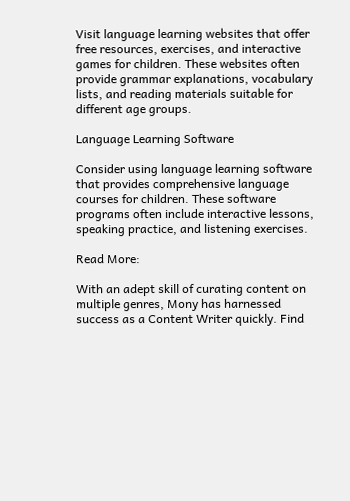Visit language learning websites that offer free resources, exercises, and interactive games for children. These websites often provide grammar explanations, vocabulary lists, and reading materials suitable for different age groups.

Language Learning Software

Consider using language learning software that provides comprehensive language courses for children. These software programs often include interactive lessons, speaking practice, and listening exercises.

Read More:

With an adept skill of curating content on multiple genres, Mony has harnessed success as a Content Writer quickly. Find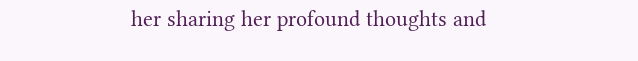her sharing her profound thoughts and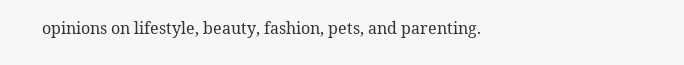opinions on lifestyle, beauty, fashion, pets, and parenting.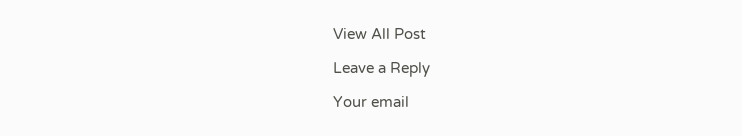View All Post

Leave a Reply

Your email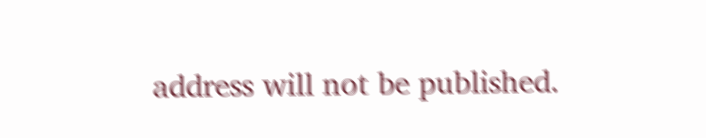address will not be published.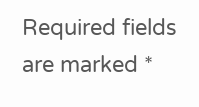Required fields are marked *